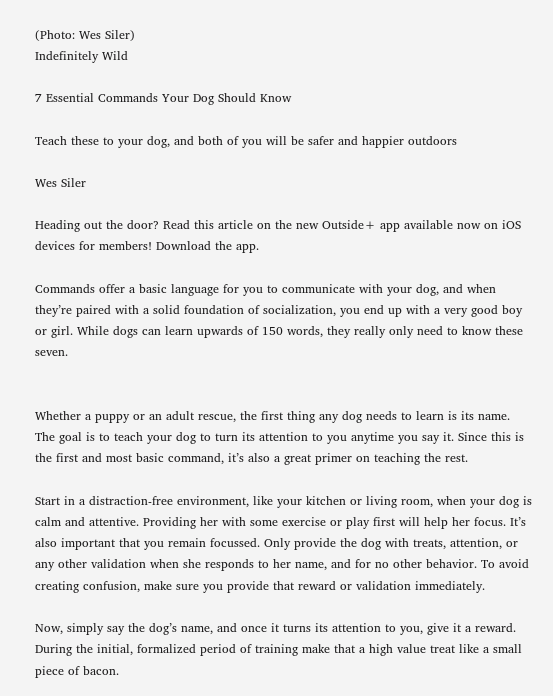(Photo: Wes Siler)
Indefinitely Wild

7 Essential Commands Your Dog Should Know

Teach these to your dog, and both of you will be safer and happier outdoors

Wes Siler

Heading out the door? Read this article on the new Outside+ app available now on iOS devices for members! Download the app.

Commands offer a basic language for you to communicate with your dog, and when they’re paired with a solid foundation of socialization, you end up with a very good boy or girl. While dogs can learn upwards of 150 words, they really only need to know these seven.


Whether a puppy or an adult rescue, the first thing any dog needs to learn is its name. The goal is to teach your dog to turn its attention to you anytime you say it. Since this is the first and most basic command, it’s also a great primer on teaching the rest.

Start in a distraction-free environment, like your kitchen or living room, when your dog is calm and attentive. Providing her with some exercise or play first will help her focus. It’s also important that you remain focussed. Only provide the dog with treats, attention, or any other validation when she responds to her name, and for no other behavior. To avoid creating confusion, make sure you provide that reward or validation immediately.

Now, simply say the dog’s name, and once it turns its attention to you, give it a reward. During the initial, formalized period of training make that a high value treat like a small piece of bacon.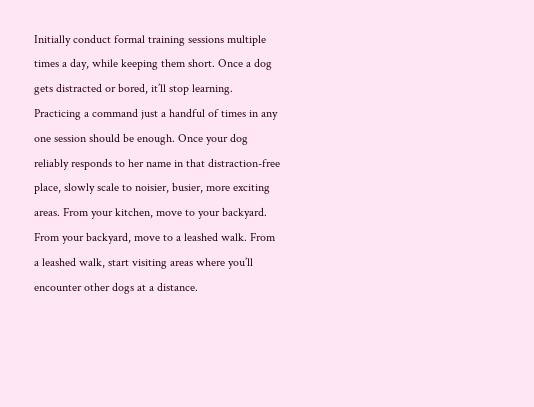Initially conduct formal training sessions multiple times a day, while keeping them short. Once a dog gets distracted or bored, it’ll stop learning. Practicing a command just a handful of times in any one session should be enough. Once your dog reliably responds to her name in that distraction-free place, slowly scale to noisier, busier, more exciting areas. From your kitchen, move to your backyard. From your backyard, move to a leashed walk. From a leashed walk, start visiting areas where you’ll encounter other dogs at a distance.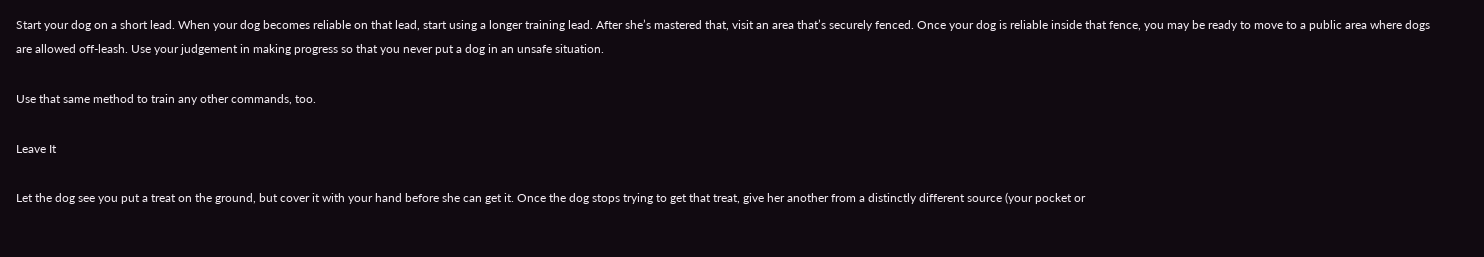Start your dog on a short lead. When your dog becomes reliable on that lead, start using a longer training lead. After she’s mastered that, visit an area that’s securely fenced. Once your dog is reliable inside that fence, you may be ready to move to a public area where dogs are allowed off-leash. Use your judgement in making progress so that you never put a dog in an unsafe situation.

Use that same method to train any other commands, too.

Leave It

Let the dog see you put a treat on the ground, but cover it with your hand before she can get it. Once the dog stops trying to get that treat, give her another from a distinctly different source (your pocket or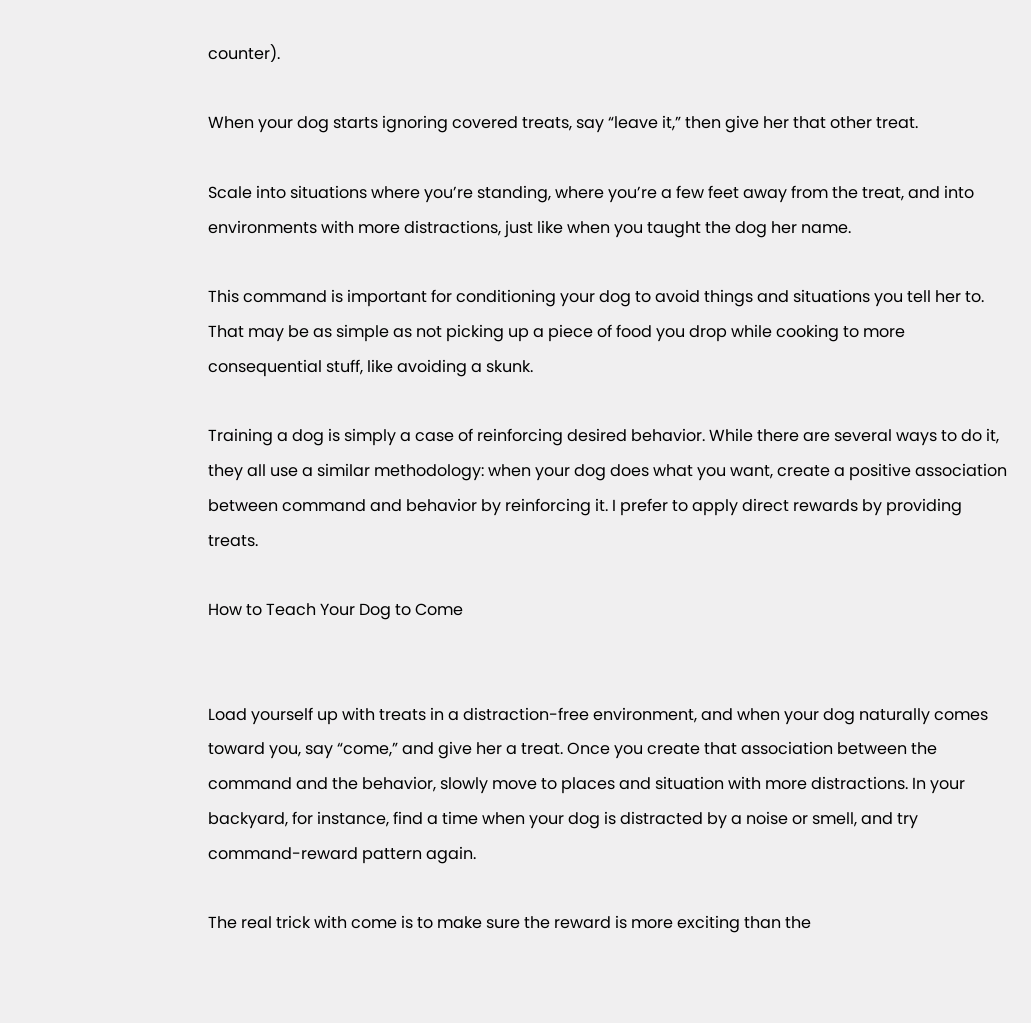counter).

When your dog starts ignoring covered treats, say “leave it,” then give her that other treat.

Scale into situations where you’re standing, where you’re a few feet away from the treat, and into environments with more distractions, just like when you taught the dog her name.

This command is important for conditioning your dog to avoid things and situations you tell her to. That may be as simple as not picking up a piece of food you drop while cooking to more consequential stuff, like avoiding a skunk.

Training a dog is simply a case of reinforcing desired behavior. While there are several ways to do it, they all use a similar methodology: when your dog does what you want, create a positive association between command and behavior by reinforcing it. I prefer to apply direct rewards by providing treats.

How to Teach Your Dog to Come


Load yourself up with treats in a distraction-free environment, and when your dog naturally comes toward you, say “come,” and give her a treat. Once you create that association between the command and the behavior, slowly move to places and situation with more distractions. In your backyard, for instance, find a time when your dog is distracted by a noise or smell, and try command-reward pattern again.

The real trick with come is to make sure the reward is more exciting than the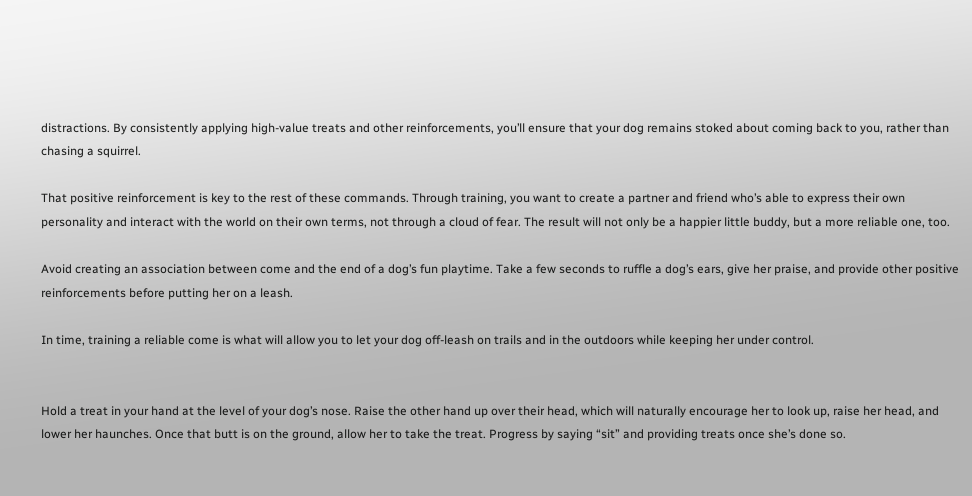distractions. By consistently applying high-value treats and other reinforcements, you’ll ensure that your dog remains stoked about coming back to you, rather than chasing a squirrel.

That positive reinforcement is key to the rest of these commands. Through training, you want to create a partner and friend who’s able to express their own personality and interact with the world on their own terms, not through a cloud of fear. The result will not only be a happier little buddy, but a more reliable one, too.

Avoid creating an association between come and the end of a dog’s fun playtime. Take a few seconds to ruffle a dog’s ears, give her praise, and provide other positive reinforcements before putting her on a leash.

In time, training a reliable come is what will allow you to let your dog off-leash on trails and in the outdoors while keeping her under control.


Hold a treat in your hand at the level of your dog’s nose. Raise the other hand up over their head, which will naturally encourage her to look up, raise her head, and lower her haunches. Once that butt is on the ground, allow her to take the treat. Progress by saying “sit” and providing treats once she’s done so.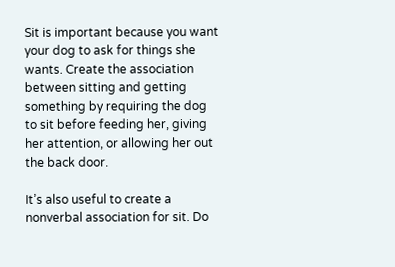Sit is important because you want your dog to ask for things she wants. Create the association between sitting and getting something by requiring the dog to sit before feeding her, giving her attention, or allowing her out the back door.

It’s also useful to create a nonverbal association for sit. Do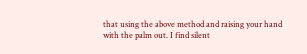that using the above method and raising your hand with the palm out. I find silent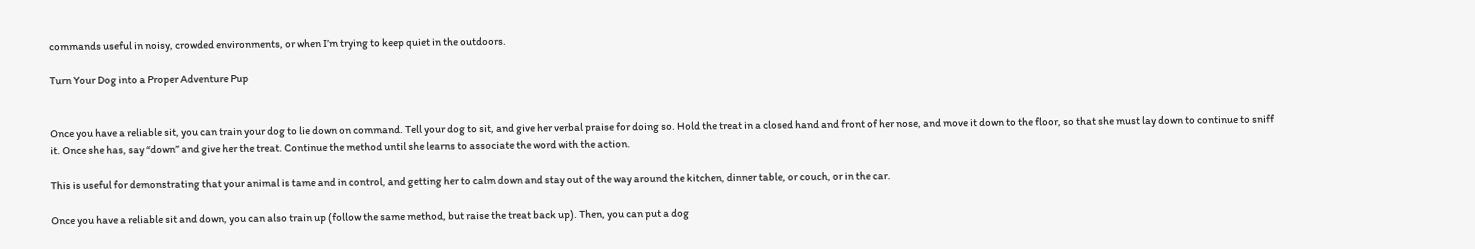commands useful in noisy, crowded environments, or when I’m trying to keep quiet in the outdoors.

Turn Your Dog into a Proper Adventure Pup


Once you have a reliable sit, you can train your dog to lie down on command. Tell your dog to sit, and give her verbal praise for doing so. Hold the treat in a closed hand and front of her nose, and move it down to the floor, so that she must lay down to continue to sniff it. Once she has, say “down” and give her the treat. Continue the method until she learns to associate the word with the action.

This is useful for demonstrating that your animal is tame and in control, and getting her to calm down and stay out of the way around the kitchen, dinner table, or couch, or in the car.

Once you have a reliable sit and down, you can also train up (follow the same method, but raise the treat back up). Then, you can put a dog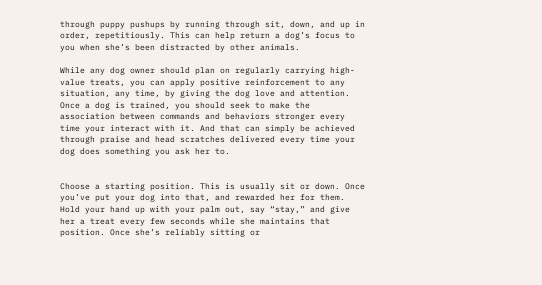through puppy pushups by running through sit, down, and up in order, repetitiously. This can help return a dog’s focus to you when she’s been distracted by other animals.

While any dog owner should plan on regularly carrying high-value treats, you can apply positive reinforcement to any situation, any time, by giving the dog love and attention. Once a dog is trained, you should seek to make the association between commands and behaviors stronger every time your interact with it. And that can simply be achieved through praise and head scratches delivered every time your dog does something you ask her to.


Choose a starting position. This is usually sit or down. Once you’ve put your dog into that, and rewarded her for them. Hold your hand up with your palm out, say “stay,” and give her a treat every few seconds while she maintains that position. Once she’s reliably sitting or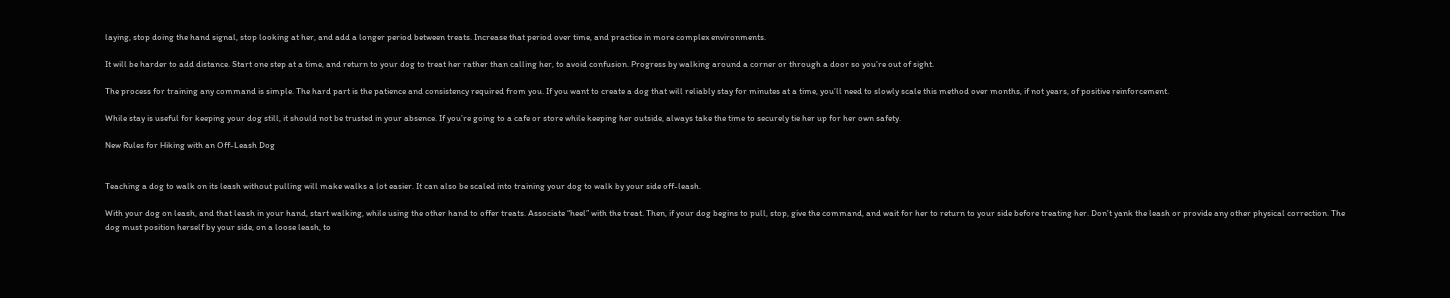laying, stop doing the hand signal, stop looking at her, and add a longer period between treats. Increase that period over time, and practice in more complex environments.

It will be harder to add distance. Start one step at a time, and return to your dog to treat her rather than calling her, to avoid confusion. Progress by walking around a corner or through a door so you’re out of sight.

The process for training any command is simple. The hard part is the patience and consistency required from you. If you want to create a dog that will reliably stay for minutes at a time, you’ll need to slowly scale this method over months, if not years, of positive reinforcement.

While stay is useful for keeping your dog still, it should not be trusted in your absence. If you’re going to a cafe or store while keeping her outside, always take the time to securely tie her up for her own safety.

New Rules for Hiking with an Off-Leash Dog


Teaching a dog to walk on its leash without pulling will make walks a lot easier. It can also be scaled into training your dog to walk by your side off-leash.

With your dog on leash, and that leash in your hand, start walking, while using the other hand to offer treats. Associate “heel” with the treat. Then, if your dog begins to pull, stop, give the command, and wait for her to return to your side before treating her. Don’t yank the leash or provide any other physical correction. The dog must position herself by your side, on a loose leash, to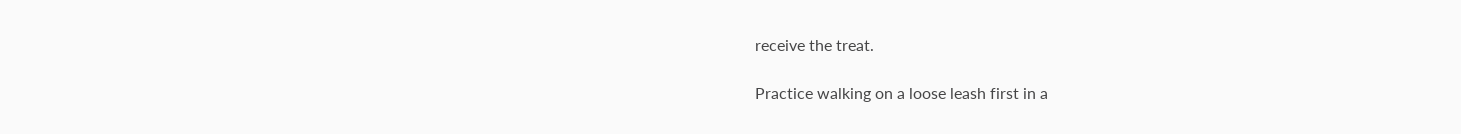receive the treat.

Practice walking on a loose leash first in a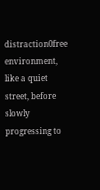distraction0free environment, like a quiet street, before slowly progressing to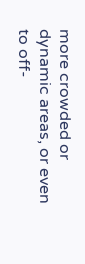more crowded or dynamic areas, or even to off-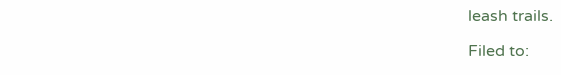leash trails.

Filed to: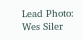Lead Photo: Wes Siler